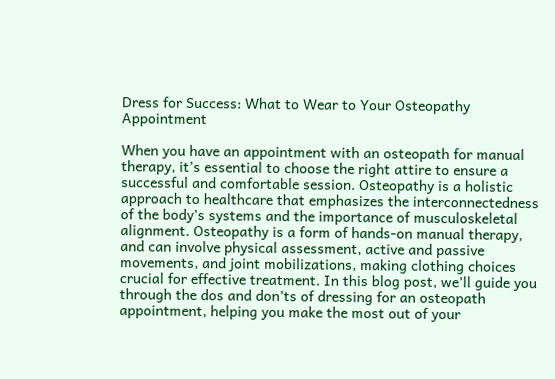Dress for Success: What to Wear to Your Osteopathy Appointment

When you have an appointment with an osteopath for manual therapy, it’s essential to choose the right attire to ensure a successful and comfortable session. Osteopathy is a holistic approach to healthcare that emphasizes the interconnectedness of the body’s systems and the importance of musculoskeletal alignment. Osteopathy is a form of hands-on manual therapy, and can involve physical assessment, active and passive movements, and joint mobilizations, making clothing choices crucial for effective treatment. In this blog post, we’ll guide you through the dos and don’ts of dressing for an osteopath appointment, helping you make the most out of your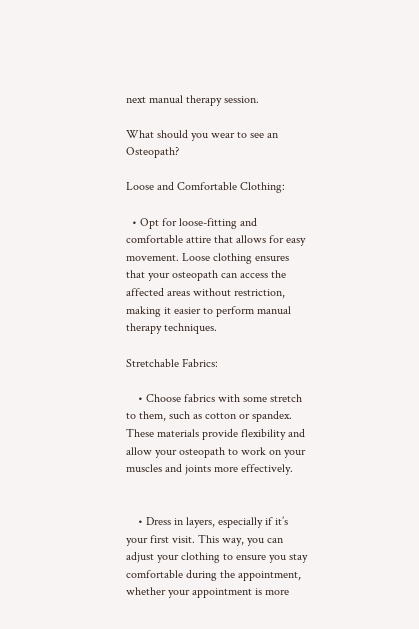next manual therapy session.

What should you wear to see an Osteopath?

Loose and Comfortable Clothing:

  • Opt for loose-fitting and comfortable attire that allows for easy movement. Loose clothing ensures that your osteopath can access the affected areas without restriction, making it easier to perform manual therapy techniques.

Stretchable Fabrics:

    • Choose fabrics with some stretch to them, such as cotton or spandex. These materials provide flexibility and allow your osteopath to work on your muscles and joints more effectively.


    • Dress in layers, especially if it’s your first visit. This way, you can adjust your clothing to ensure you stay comfortable during the appointment, whether your appointment is more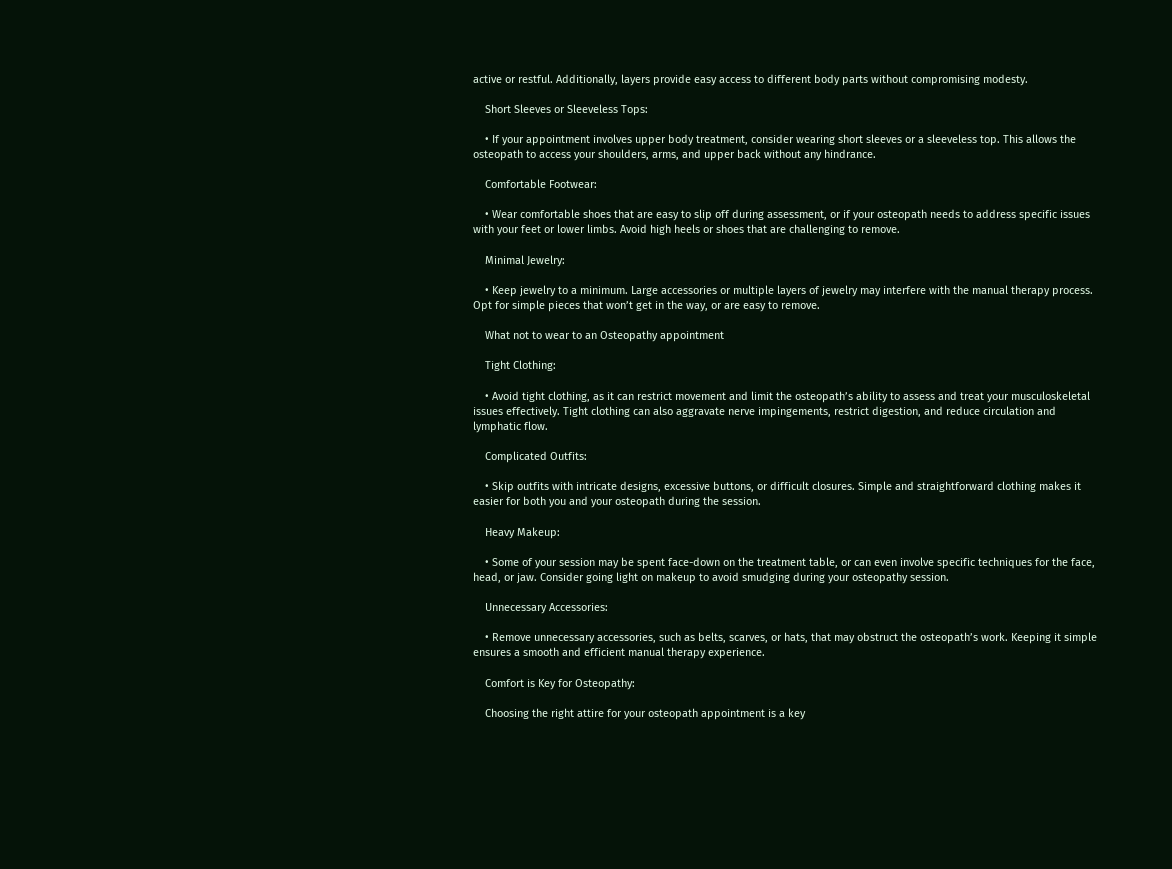active or restful. Additionally, layers provide easy access to different body parts without compromising modesty.

    Short Sleeves or Sleeveless Tops:

    • If your appointment involves upper body treatment, consider wearing short sleeves or a sleeveless top. This allows the osteopath to access your shoulders, arms, and upper back without any hindrance.

    Comfortable Footwear:

    • Wear comfortable shoes that are easy to slip off during assessment, or if your osteopath needs to address specific issues with your feet or lower limbs. Avoid high heels or shoes that are challenging to remove.

    Minimal Jewelry:

    • Keep jewelry to a minimum. Large accessories or multiple layers of jewelry may interfere with the manual therapy process. Opt for simple pieces that won’t get in the way, or are easy to remove.

    What not to wear to an Osteopathy appointment

    Tight Clothing:

    • Avoid tight clothing, as it can restrict movement and limit the osteopath’s ability to assess and treat your musculoskeletal issues effectively. Tight clothing can also aggravate nerve impingements, restrict digestion, and reduce circulation and lymphatic flow.

    Complicated Outfits:

    • Skip outfits with intricate designs, excessive buttons, or difficult closures. Simple and straightforward clothing makes it easier for both you and your osteopath during the session.

    Heavy Makeup:

    • Some of your session may be spent face-down on the treatment table, or can even involve specific techniques for the face, head, or jaw. Consider going light on makeup to avoid smudging during your osteopathy session.

    Unnecessary Accessories:

    • Remove unnecessary accessories, such as belts, scarves, or hats, that may obstruct the osteopath’s work. Keeping it simple ensures a smooth and efficient manual therapy experience.

    Comfort is Key for Osteopathy:

    Choosing the right attire for your osteopath appointment is a key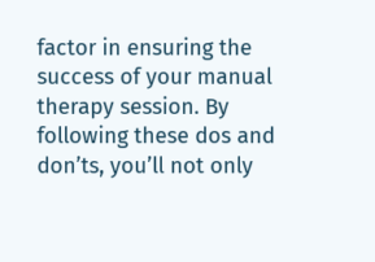factor in ensuring the success of your manual therapy session. By following these dos and don’ts, you’ll not only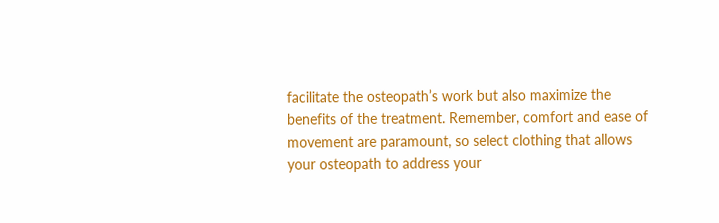facilitate the osteopath’s work but also maximize the benefits of the treatment. Remember, comfort and ease of movement are paramount, so select clothing that allows your osteopath to address your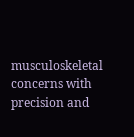musculoskeletal concerns with precision and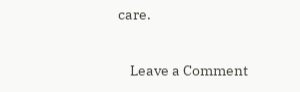care.

    Leave a Comment